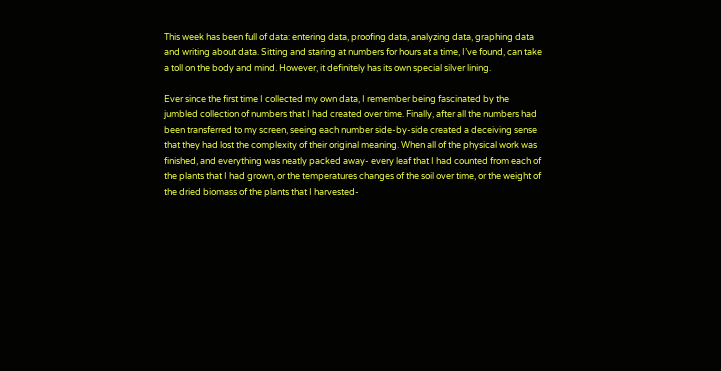This week has been full of data: entering data, proofing data, analyzing data, graphing data and writing about data. Sitting and staring at numbers for hours at a time, I’ve found, can take a toll on the body and mind. However, it definitely has its own special silver lining.

Ever since the first time I collected my own data, I remember being fascinated by the jumbled collection of numbers that I had created over time. Finally, after all the numbers had been transferred to my screen, seeing each number side-by-side created a deceiving sense that they had lost the complexity of their original meaning. When all of the physical work was finished, and everything was neatly packed away- every leaf that I had counted from each of the plants that I had grown, or the temperatures changes of the soil over time, or the weight of the dried biomass of the plants that I harvested-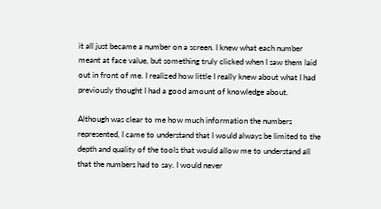it all just became a number on a screen. I knew what each number meant at face value, but something truly clicked when I saw them laid out in front of me. I realized how little I really knew about what I had previously thought I had a good amount of knowledge about.

Although was clear to me how much information the numbers represented, I came to understand that I would always be limited to the depth and quality of the tools that would allow me to understand all that the numbers had to say. I would never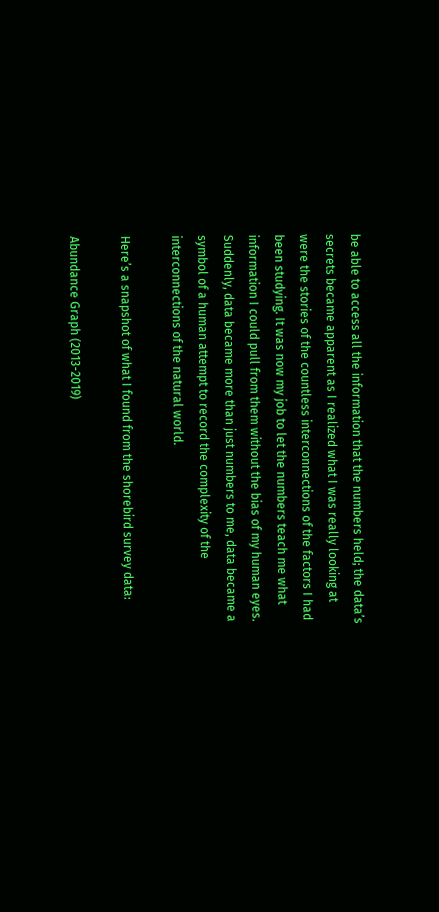be able to access all the information that the numbers held; the data’s secrets became apparent as I realized what I was really looking at were the stories of the countless interconnections of the factors I had been studying. It was now my job to let the numbers teach me what information I could pull from them without the bias of my human eyes. Suddenly, data became more than just numbers to me, data became a symbol of a human attempt to record the complexity of the interconnections of the natural world.

Here’s a snapshot of what I found from the shorebird survey data:

Abundance Graph (2013-2019)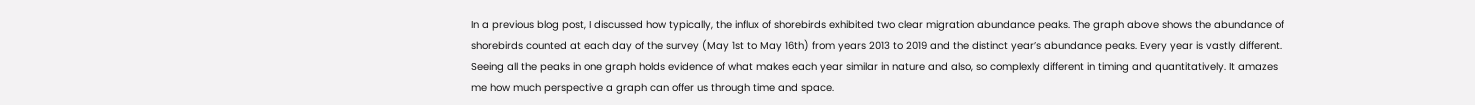In a previous blog post, I discussed how typically, the influx of shorebirds exhibited two clear migration abundance peaks. The graph above shows the abundance of shorebirds counted at each day of the survey (May 1st to May 16th) from years 2013 to 2019 and the distinct year’s abundance peaks. Every year is vastly different. Seeing all the peaks in one graph holds evidence of what makes each year similar in nature and also, so complexly different in timing and quantitatively. It amazes me how much perspective a graph can offer us through time and space.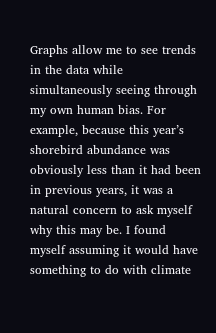Graphs allow me to see trends in the data while simultaneously seeing through my own human bias. For example, because this year’s shorebird abundance was obviously less than it had been in previous years, it was a natural concern to ask myself why this may be. I found myself assuming it would have something to do with climate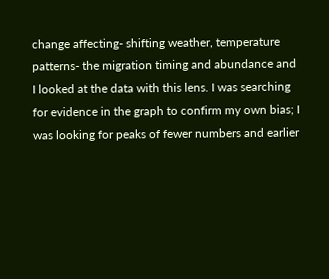change affecting- shifting weather, temperature patterns- the migration timing and abundance and I looked at the data with this lens. I was searching for evidence in the graph to confirm my own bias; I was looking for peaks of fewer numbers and earlier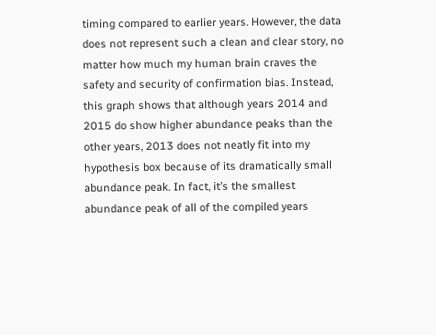timing compared to earlier years. However, the data does not represent such a clean and clear story, no matter how much my human brain craves the safety and security of confirmation bias. Instead, this graph shows that although years 2014 and 2015 do show higher abundance peaks than the other years, 2013 does not neatly fit into my hypothesis box because of its dramatically small abundance peak. In fact, it’s the smallest abundance peak of all of the compiled years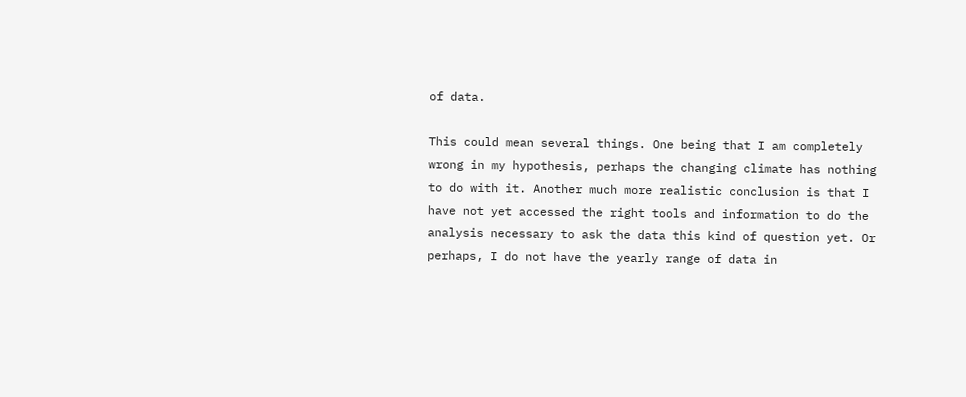of data.

This could mean several things. One being that I am completely wrong in my hypothesis, perhaps the changing climate has nothing to do with it. Another much more realistic conclusion is that I have not yet accessed the right tools and information to do the analysis necessary to ask the data this kind of question yet. Or perhaps, I do not have the yearly range of data in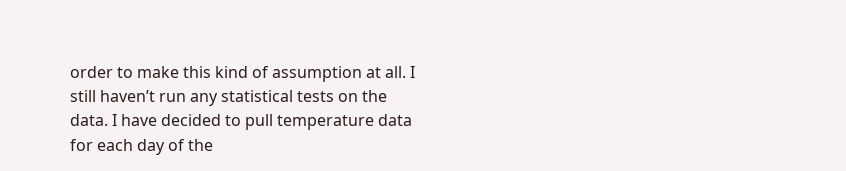order to make this kind of assumption at all. I still haven’t run any statistical tests on the data. I have decided to pull temperature data for each day of the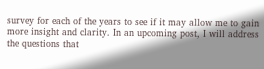survey for each of the years to see if it may allow me to gain more insight and clarity. In an upcoming post, I will address the questions that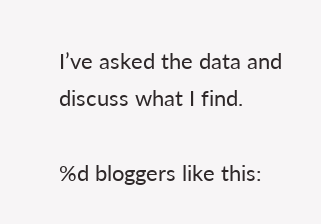I’ve asked the data and discuss what I find.

%d bloggers like this: